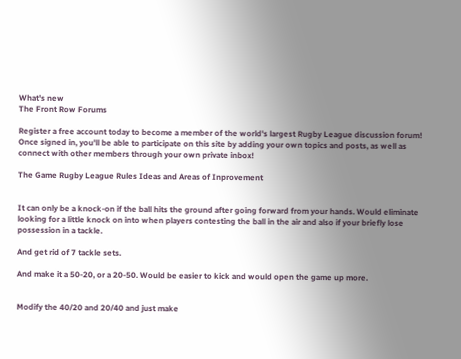What's new
The Front Row Forums

Register a free account today to become a member of the world's largest Rugby League discussion forum! Once signed in, you'll be able to participate on this site by adding your own topics and posts, as well as connect with other members through your own private inbox!

The Game Rugby League Rules Ideas and Areas of Inprovement


It can only be a knock-on if the ball hits the ground after going forward from your hands. Would eliminate looking for a little knock on into when players contesting the ball in the air and also if your briefly lose possession in a tackle.

And get rid of 7 tackle sets.

And make it a 50-20, or a 20-50. Would be easier to kick and would open the game up more.


Modify the 40/20 and 20/40 and just make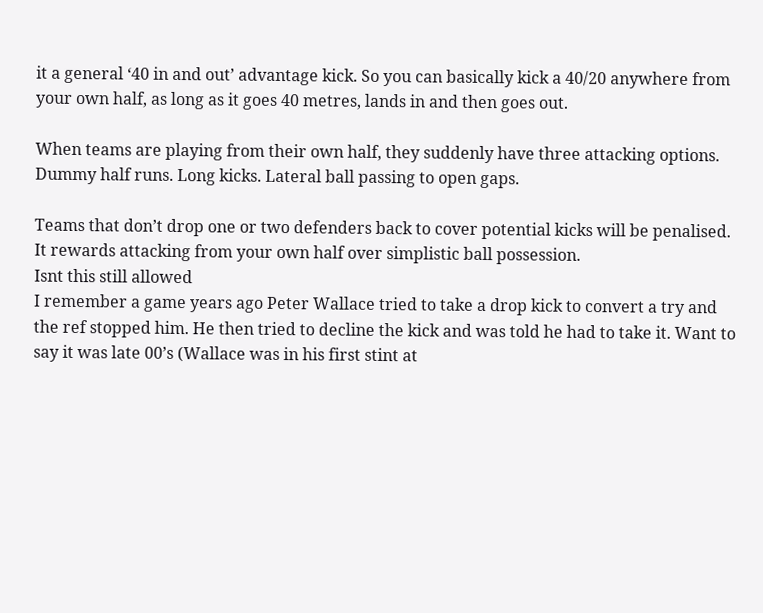it a general ‘40 in and out’ advantage kick. So you can basically kick a 40/20 anywhere from your own half, as long as it goes 40 metres, lands in and then goes out.

When teams are playing from their own half, they suddenly have three attacking options. Dummy half runs. Long kicks. Lateral ball passing to open gaps.

Teams that don’t drop one or two defenders back to cover potential kicks will be penalised. It rewards attacking from your own half over simplistic ball possession.
Isnt this still allowed
I remember a game years ago Peter Wallace tried to take a drop kick to convert a try and the ref stopped him. He then tried to decline the kick and was told he had to take it. Want to say it was late 00’s (Wallace was in his first stint at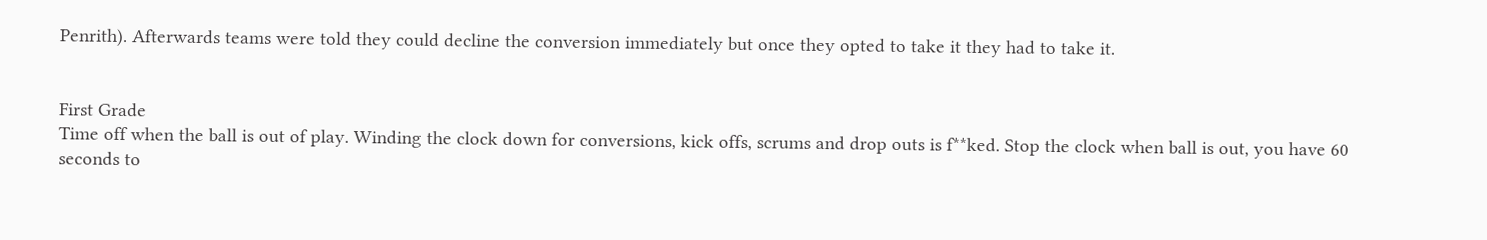Penrith). Afterwards teams were told they could decline the conversion immediately but once they opted to take it they had to take it.


First Grade
Time off when the ball is out of play. Winding the clock down for conversions, kick offs, scrums and drop outs is f**ked. Stop the clock when ball is out, you have 60 seconds to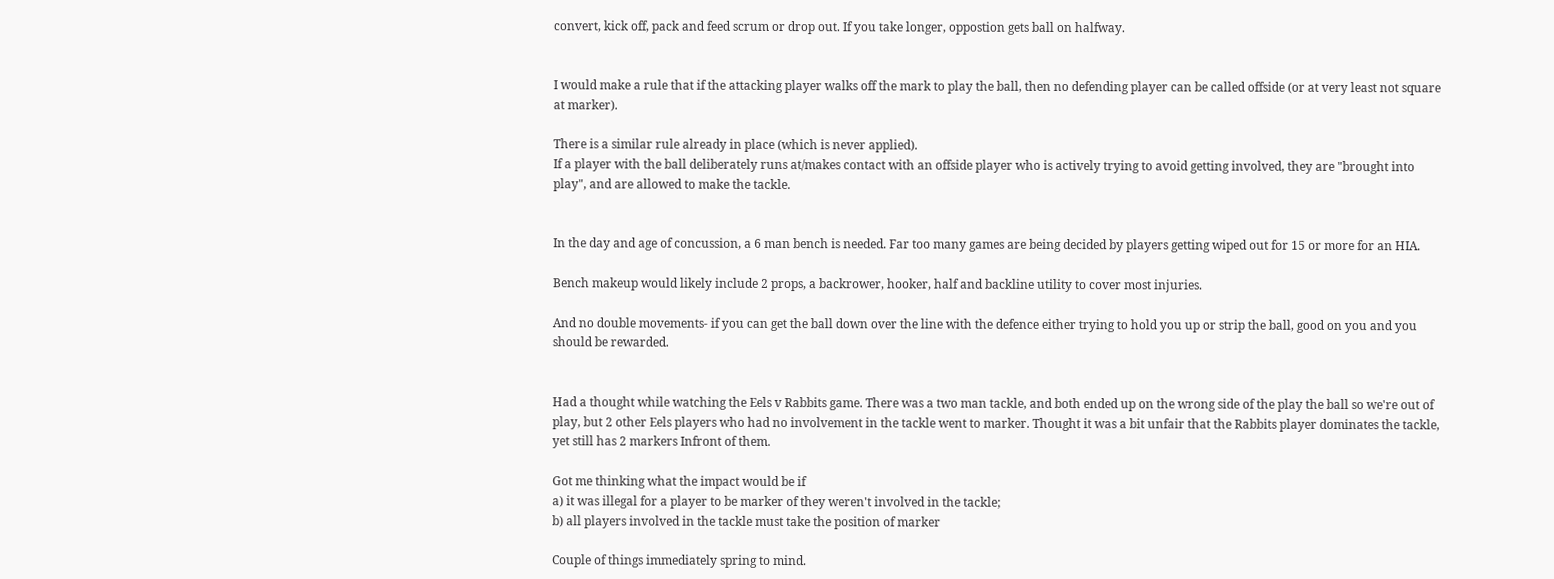convert, kick off, pack and feed scrum or drop out. If you take longer, oppostion gets ball on halfway.


I would make a rule that if the attacking player walks off the mark to play the ball, then no defending player can be called offside (or at very least not square at marker).

There is a similar rule already in place (which is never applied).
If a player with the ball deliberately runs at/makes contact with an offside player who is actively trying to avoid getting involved, they are "brought into play", and are allowed to make the tackle.


In the day and age of concussion, a 6 man bench is needed. Far too many games are being decided by players getting wiped out for 15 or more for an HIA.

Bench makeup would likely include 2 props, a backrower, hooker, half and backline utility to cover most injuries.

And no double movements- if you can get the ball down over the line with the defence either trying to hold you up or strip the ball, good on you and you should be rewarded.


Had a thought while watching the Eels v Rabbits game. There was a two man tackle, and both ended up on the wrong side of the play the ball so we're out of play, but 2 other Eels players who had no involvement in the tackle went to marker. Thought it was a bit unfair that the Rabbits player dominates the tackle, yet still has 2 markers Infront of them.

Got me thinking what the impact would be if
a) it was illegal for a player to be marker of they weren't involved in the tackle;
b) all players involved in the tackle must take the position of marker

Couple of things immediately spring to mind.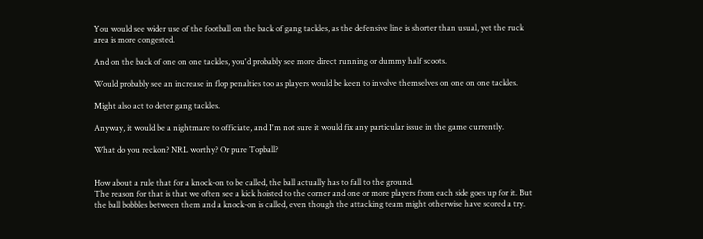You would see wider use of the football on the back of gang tackles, as the defensive line is shorter than usual, yet the ruck area is more congested.

And on the back of one on one tackles, you'd probably see more direct running or dummy half scoots.

Would probably see an increase in flop penalties too as players would be keen to involve themselves on one on one tackles.

Might also act to deter gang tackles.

Anyway, it would be a nightmare to officiate, and I'm not sure it would fix any particular issue in the game currently.

What do you reckon? NRL worthy? Or pure Topball?


How about a rule that for a knock-on to be called, the ball actually has to fall to the ground.
The reason for that is that we often see a kick hoisted to the corner and one or more players from each side goes up for it. But the ball bobbles between them and a knock-on is called, even though the attacking team might otherwise have scored a try.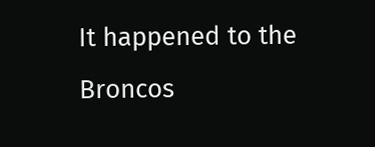It happened to the Broncos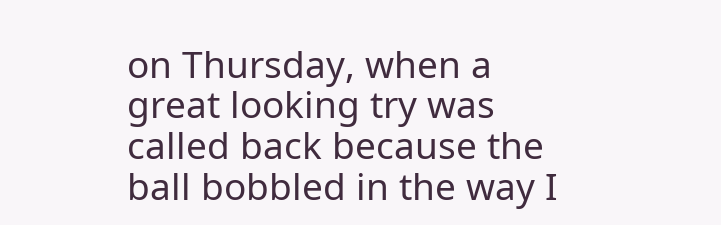on Thursday, when a great looking try was called back because the ball bobbled in the way I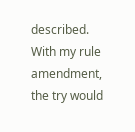described.
With my rule amendment, the try would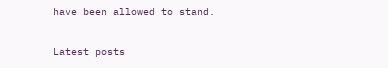have been allowed to stand.

Latest posts